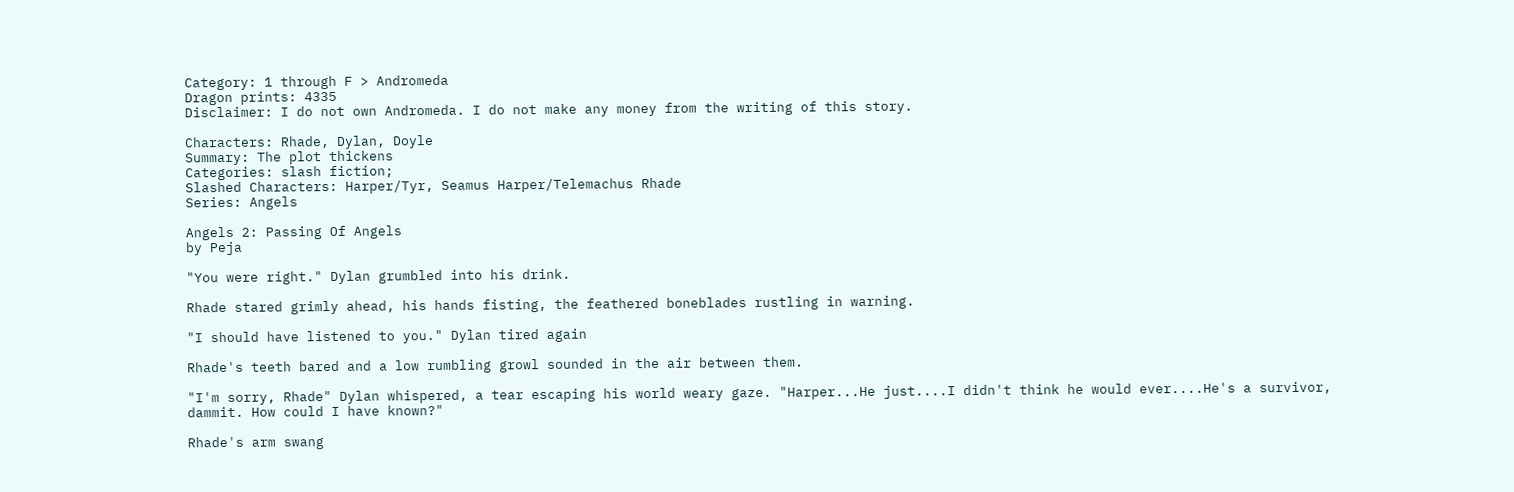Category: 1 through F > Andromeda
Dragon prints: 4335
Disclaimer: I do not own Andromeda. I do not make any money from the writing of this story.

Characters: Rhade, Dylan, Doyle
Summary: The plot thickens
Categories: slash fiction;
Slashed Characters: Harper/Tyr, Seamus Harper/Telemachus Rhade
Series: Angels

Angels 2: Passing Of Angels
by Peja

"You were right." Dylan grumbled into his drink.

Rhade stared grimly ahead, his hands fisting, the feathered boneblades rustling in warning.

"I should have listened to you." Dylan tired again

Rhade's teeth bared and a low rumbling growl sounded in the air between them.

"I'm sorry, Rhade" Dylan whispered, a tear escaping his world weary gaze. "Harper...He just....I didn't think he would ever....He's a survivor, dammit. How could I have known?"

Rhade's arm swang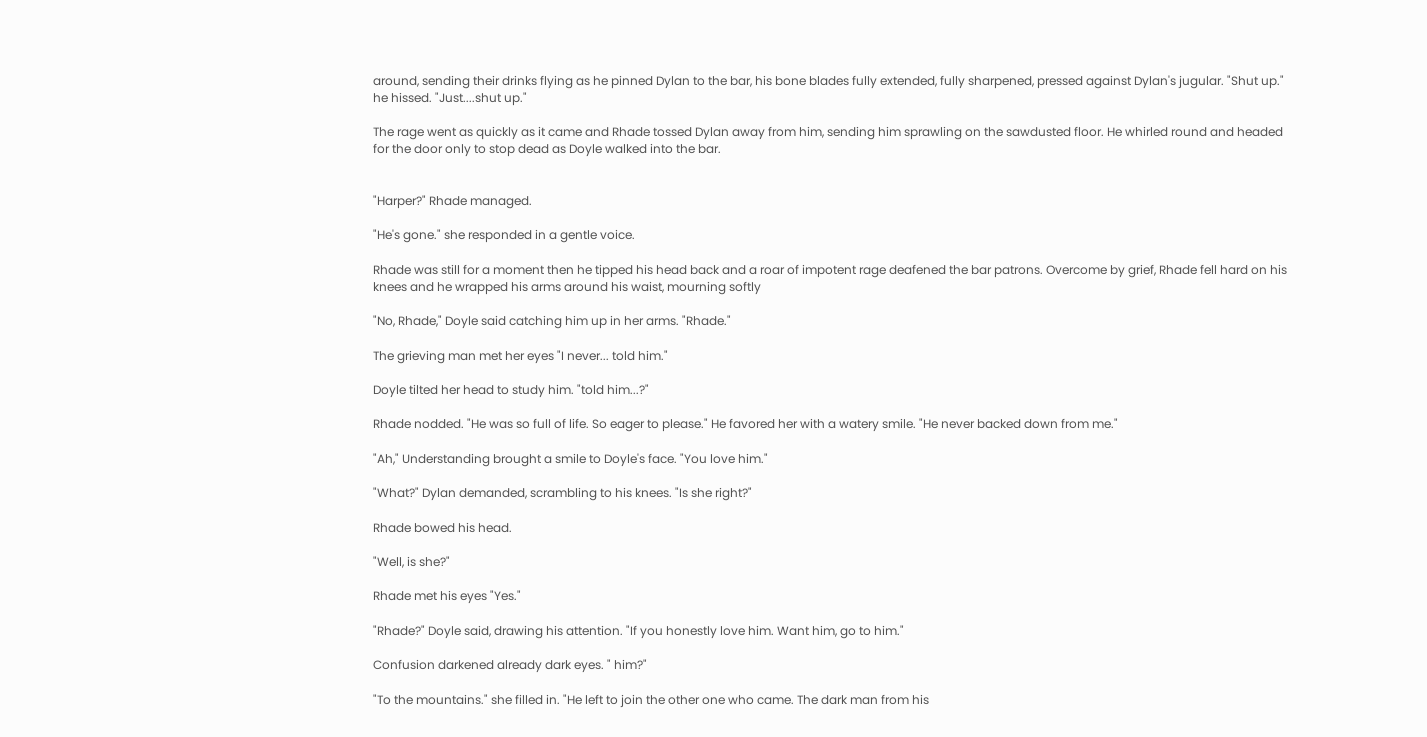around, sending their drinks flying as he pinned Dylan to the bar, his bone blades fully extended, fully sharpened, pressed against Dylan's jugular. "Shut up." he hissed. "Just....shut up."

The rage went as quickly as it came and Rhade tossed Dylan away from him, sending him sprawling on the sawdusted floor. He whirled round and headed for the door only to stop dead as Doyle walked into the bar.


"Harper?" Rhade managed.

"He's gone." she responded in a gentle voice.

Rhade was still for a moment then he tipped his head back and a roar of impotent rage deafened the bar patrons. Overcome by grief, Rhade fell hard on his knees and he wrapped his arms around his waist, mourning softly

"No, Rhade," Doyle said catching him up in her arms. "Rhade."

The grieving man met her eyes "I never... told him."

Doyle tilted her head to study him. "told him...?"

Rhade nodded. "He was so full of life. So eager to please." He favored her with a watery smile. "He never backed down from me."

"Ah," Understanding brought a smile to Doyle's face. "You love him."

"What?" Dylan demanded, scrambling to his knees. "Is she right?"

Rhade bowed his head.

"Well, is she?"

Rhade met his eyes "Yes."

"Rhade?" Doyle said, drawing his attention. "If you honestly love him. Want him, go to him."

Confusion darkened already dark eyes. " him?"

"To the mountains." she filled in. "He left to join the other one who came. The dark man from his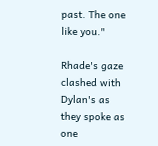past. The one like you."

Rhade's gaze clashed with Dylan's as they spoke as one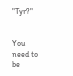"Tyr?"


You need to be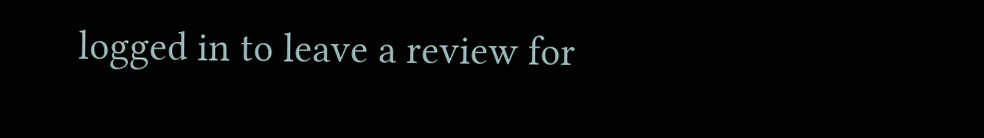logged in to leave a review for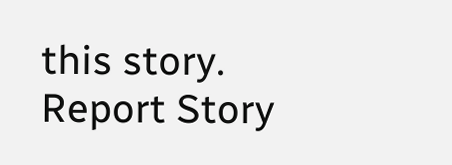this story.
Report Story